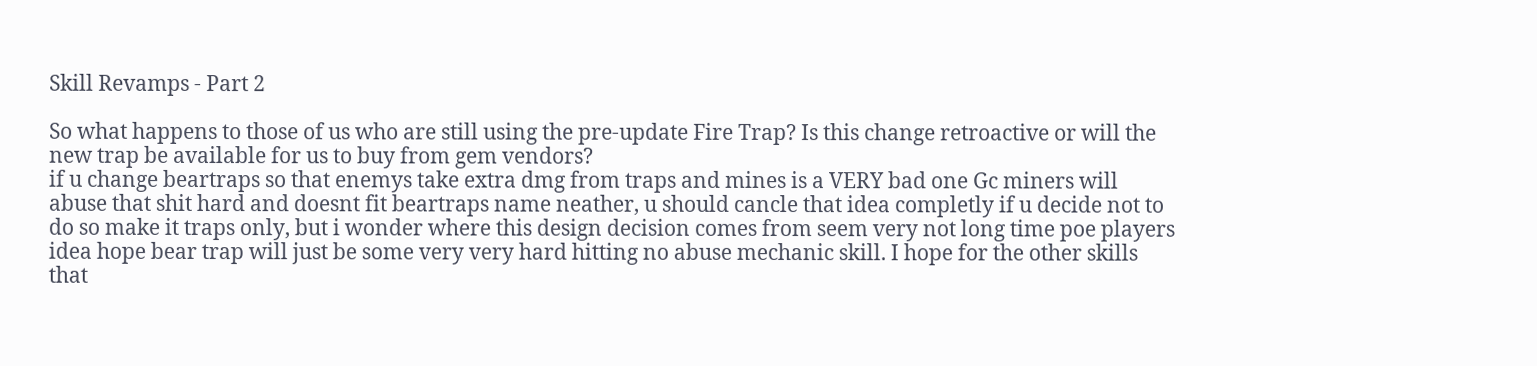Skill Revamps - Part 2

So what happens to those of us who are still using the pre-update Fire Trap? Is this change retroactive or will the new trap be available for us to buy from gem vendors?
if u change beartraps so that enemys take extra dmg from traps and mines is a VERY bad one Gc miners will abuse that shit hard and doesnt fit beartraps name neather, u should cancle that idea completly if u decide not to do so make it traps only, but i wonder where this design decision comes from seem very not long time poe players idea hope bear trap will just be some very very hard hitting no abuse mechanic skill. I hope for the other skills that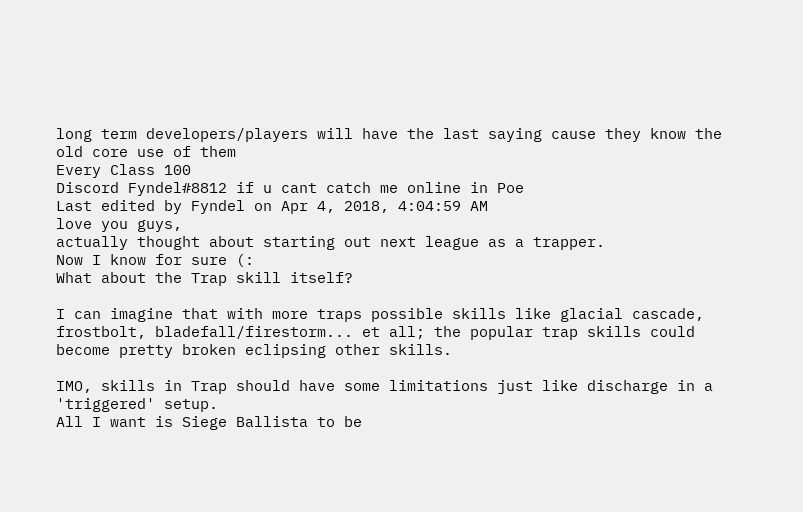long term developers/players will have the last saying cause they know the old core use of them
Every Class 100
Discord Fyndel#8812 if u cant catch me online in Poe
Last edited by Fyndel on Apr 4, 2018, 4:04:59 AM
love you guys,
actually thought about starting out next league as a trapper.
Now I know for sure (:
What about the Trap skill itself?

I can imagine that with more traps possible skills like glacial cascade, frostbolt, bladefall/firestorm... et all; the popular trap skills could become pretty broken eclipsing other skills.

IMO, skills in Trap should have some limitations just like discharge in a 'triggered' setup.
All I want is Siege Ballista to be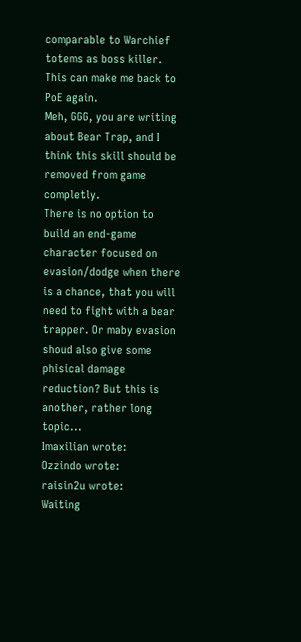comparable to Warchief totems as boss killer. This can make me back to PoE again.
Meh, GGG, you are writing about Bear Trap, and I think this skill should be removed from game completly.
There is no option to build an end-game character focused on evasion/dodge when there is a chance, that you will need to fight with a bear trapper. Or maby evasion shoud also give some phisical damage reduction? But this is another, rather long topic...
Imaxilian wrote:
Ozzindo wrote:
raisin2u wrote:
Waiting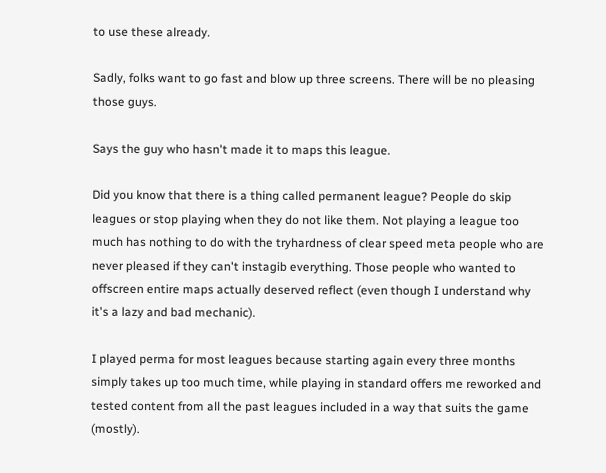to use these already.

Sadly, folks want to go fast and blow up three screens. There will be no pleasing those guys.

Says the guy who hasn't made it to maps this league.

Did you know that there is a thing called permanent league? People do skip leagues or stop playing when they do not like them. Not playing a league too much has nothing to do with the tryhardness of clear speed meta people who are never pleased if they can't instagib everything. Those people who wanted to offscreen entire maps actually deserved reflect (even though I understand why it's a lazy and bad mechanic).

I played perma for most leagues because starting again every three months simply takes up too much time, while playing in standard offers me reworked and tested content from all the past leagues included in a way that suits the game (mostly).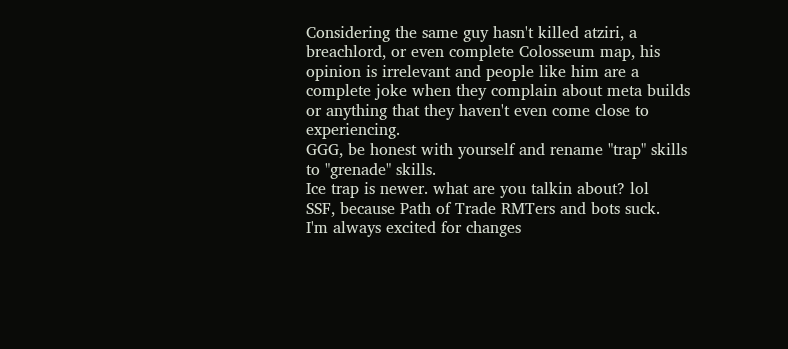Considering the same guy hasn't killed atziri, a breachlord, or even complete Colosseum map, his opinion is irrelevant and people like him are a complete joke when they complain about meta builds or anything that they haven't even come close to experiencing.
GGG, be honest with yourself and rename "trap" skills to "grenade" skills.
Ice trap is newer. what are you talkin about? lol
SSF, because Path of Trade RMTers and bots suck.
I'm always excited for changes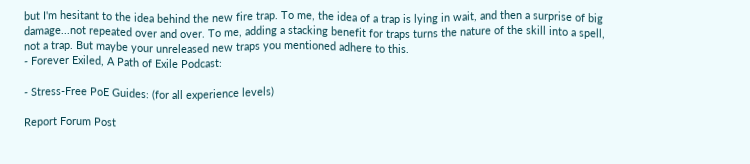but I'm hesitant to the idea behind the new fire trap. To me, the idea of a trap is lying in wait, and then a surprise of big damage...not repeated over and over. To me, adding a stacking benefit for traps turns the nature of the skill into a spell, not a trap. But maybe your unreleased new traps you mentioned adhere to this.
- Forever Exiled, A Path of Exile Podcast:

- Stress-Free PoE Guides: (for all experience levels)

Report Forum Post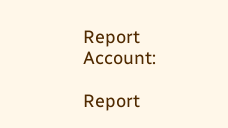Report Account:

Report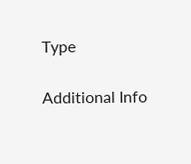Type

Additional Info